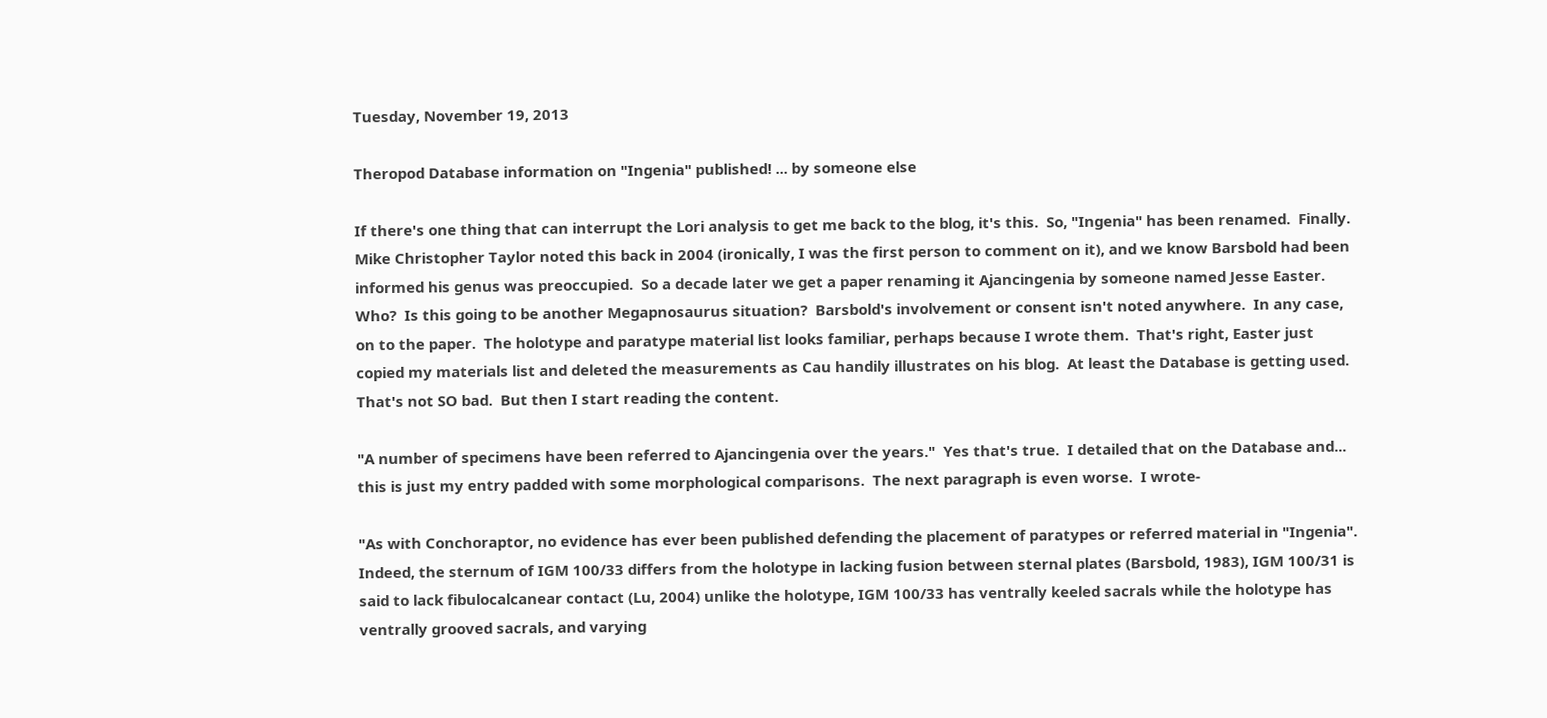Tuesday, November 19, 2013

Theropod Database information on "Ingenia" published! ... by someone else

If there's one thing that can interrupt the Lori analysis to get me back to the blog, it's this.  So, "Ingenia" has been renamed.  Finally.  Mike Christopher Taylor noted this back in 2004 (ironically, I was the first person to comment on it), and we know Barsbold had been informed his genus was preoccupied.  So a decade later we get a paper renaming it Ajancingenia by someone named Jesse Easter.  Who?  Is this going to be another Megapnosaurus situation?  Barsbold's involvement or consent isn't noted anywhere.  In any case, on to the paper.  The holotype and paratype material list looks familiar, perhaps because I wrote them.  That's right, Easter just copied my materials list and deleted the measurements as Cau handily illustrates on his blog.  At least the Database is getting used.  That's not SO bad.  But then I start reading the content.

"A number of specimens have been referred to Ajancingenia over the years."  Yes that's true.  I detailed that on the Database and... this is just my entry padded with some morphological comparisons.  The next paragraph is even worse.  I wrote-

"As with Conchoraptor, no evidence has ever been published defending the placement of paratypes or referred material in "Ingenia". Indeed, the sternum of IGM 100/33 differs from the holotype in lacking fusion between sternal plates (Barsbold, 1983), IGM 100/31 is said to lack fibulocalcanear contact (Lu, 2004) unlike the holotype, IGM 100/33 has ventrally keeled sacrals while the holotype has ventrally grooved sacrals, and varying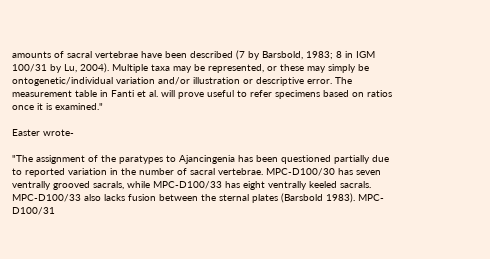amounts of sacral vertebrae have been described (7 by Barsbold, 1983; 8 in IGM 100/31 by Lu, 2004). Multiple taxa may be represented, or these may simply be ontogenetic/individual variation and/or illustration or descriptive error. The measurement table in Fanti et al. will prove useful to refer specimens based on ratios once it is examined."

Easter wrote-

"The assignment of the paratypes to Ajancingenia has been questioned partially due to reported variation in the number of sacral vertebrae. MPC-D100/30 has seven ventrally grooved sacrals, while MPC-D100/33 has eight ventrally keeled sacrals. MPC-D100/33 also lacks fusion between the sternal plates (Barsbold 1983). MPC-D100/31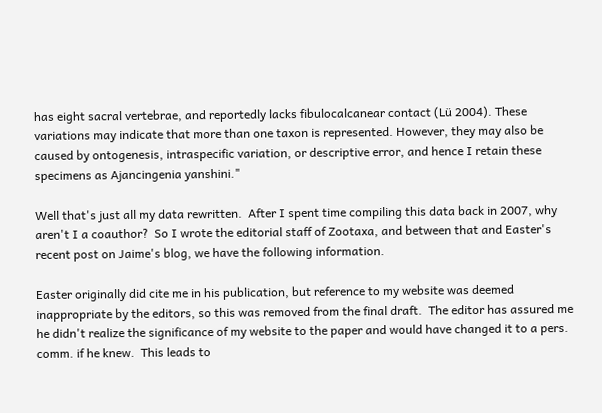has eight sacral vertebrae, and reportedly lacks fibulocalcanear contact (Lü 2004). These variations may indicate that more than one taxon is represented. However, they may also be caused by ontogenesis, intraspecific variation, or descriptive error, and hence I retain these specimens as Ajancingenia yanshini."

Well that's just all my data rewritten.  After I spent time compiling this data back in 2007, why aren't I a coauthor?  So I wrote the editorial staff of Zootaxa, and between that and Easter's recent post on Jaime's blog, we have the following information.

Easter originally did cite me in his publication, but reference to my website was deemed inappropriate by the editors, so this was removed from the final draft.  The editor has assured me he didn't realize the significance of my website to the paper and would have changed it to a pers. comm. if he knew.  This leads to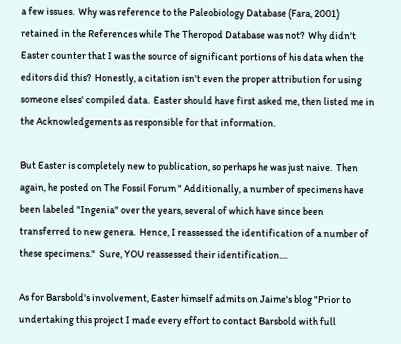a few issues.  Why was reference to the Paleobiology Database (Fara, 2001) retained in the References while The Theropod Database was not?  Why didn't Easter counter that I was the source of significant portions of his data when the editors did this?  Honestly, a citation isn't even the proper attribution for using someone elses' compiled data.  Easter should have first asked me, then listed me in the Acknowledgements as responsible for that information.

But Easter is completely new to publication, so perhaps he was just naive.  Then again, he posted on The Fossil Forum " Additionally, a number of specimens have been labeled "Ingenia" over the years, several of which have since been transferred to new genera.  Hence, I reassessed the identification of a number of these specimens."  Sure, YOU reassessed their identification....

As for Barsbold's involvement, Easter himself admits on Jaime's blog "Prior to undertaking this project I made every effort to contact Barsbold with full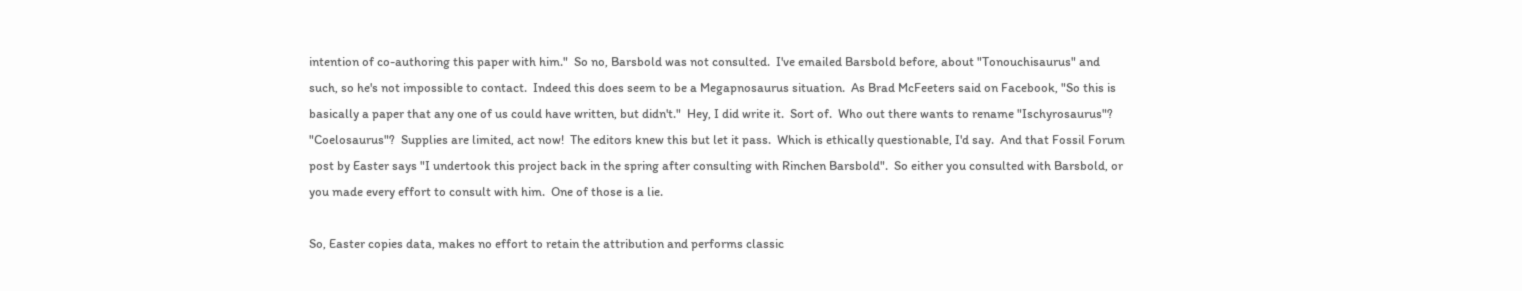intention of co-authoring this paper with him."  So no, Barsbold was not consulted.  I've emailed Barsbold before, about "Tonouchisaurus" and such, so he's not impossible to contact.  Indeed this does seem to be a Megapnosaurus situation.  As Brad McFeeters said on Facebook, "So this is basically a paper that any one of us could have written, but didn't."  Hey, I did write it.  Sort of.  Who out there wants to rename "Ischyrosaurus"? "Coelosaurus"?  Supplies are limited, act now!  The editors knew this but let it pass.  Which is ethically questionable, I'd say.  And that Fossil Forum post by Easter says "I undertook this project back in the spring after consulting with Rinchen Barsbold".  So either you consulted with Barsbold, or you made every effort to consult with him.  One of those is a lie.

So, Easter copies data, makes no effort to retain the attribution and performs classic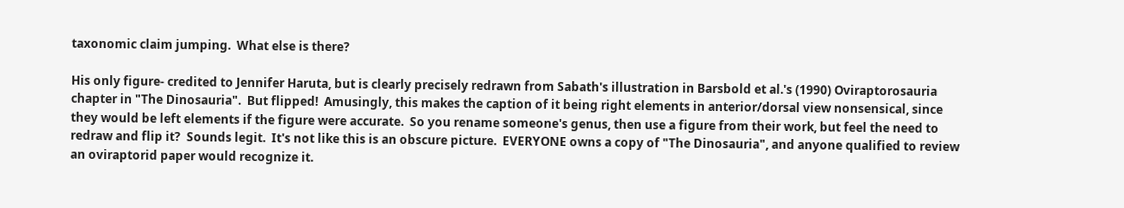taxonomic claim jumping.  What else is there?

His only figure- credited to Jennifer Haruta, but is clearly precisely redrawn from Sabath's illustration in Barsbold et al.'s (1990) Oviraptorosauria chapter in "The Dinosauria".  But flipped!  Amusingly, this makes the caption of it being right elements in anterior/dorsal view nonsensical, since they would be left elements if the figure were accurate.  So you rename someone's genus, then use a figure from their work, but feel the need to redraw and flip it?  Sounds legit.  It's not like this is an obscure picture.  EVERYONE owns a copy of "The Dinosauria", and anyone qualified to review an oviraptorid paper would recognize it.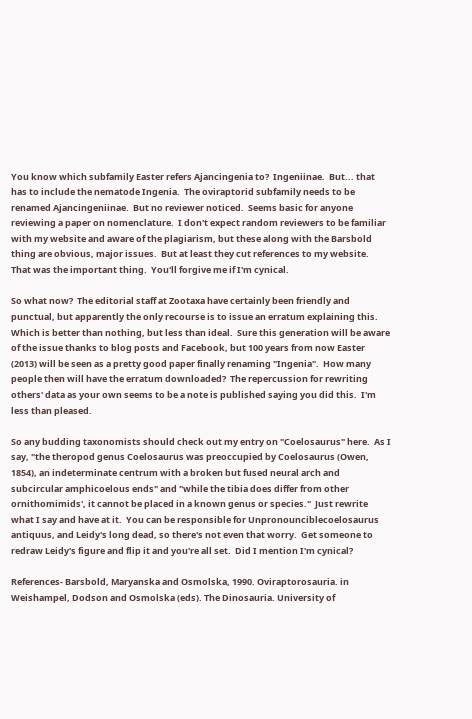You know which subfamily Easter refers Ajancingenia to?  Ingeniinae.  But... that has to include the nematode Ingenia.  The oviraptorid subfamily needs to be renamed Ajancingeniinae.  But no reviewer noticed.  Seems basic for anyone reviewing a paper on nomenclature.  I don't expect random reviewers to be familiar with my website and aware of the plagiarism, but these along with the Barsbold thing are obvious, major issues.  But at least they cut references to my website.  That was the important thing.  You'll forgive me if I'm cynical.

So what now?  The editorial staff at Zootaxa have certainly been friendly and punctual, but apparently the only recourse is to issue an erratum explaining this.  Which is better than nothing, but less than ideal.  Sure this generation will be aware of the issue thanks to blog posts and Facebook, but 100 years from now Easter (2013) will be seen as a pretty good paper finally renaming "Ingenia".  How many people then will have the erratum downloaded?  The repercussion for rewriting others' data as your own seems to be a note is published saying you did this.  I'm less than pleased.

So any budding taxonomists should check out my entry on "Coelosaurus" here.  As I say, "the theropod genus Coelosaurus was preoccupied by Coelosaurus (Owen, 1854), an indeterminate centrum with a broken but fused neural arch and subcircular amphicoelous ends" and "while the tibia does differ from other ornithomimids', it cannot be placed in a known genus or species."  Just rewrite what I say and have at it.  You can be responsible for Unpronounciblecoelosaurus antiquus, and Leidy's long dead, so there's not even that worry.  Get someone to redraw Leidy's figure and flip it and you're all set.  Did I mention I'm cynical?

References- Barsbold, Maryanska and Osmolska, 1990. Oviraptorosauria. in Weishampel, Dodson and Osmolska (eds). The Dinosauria. University of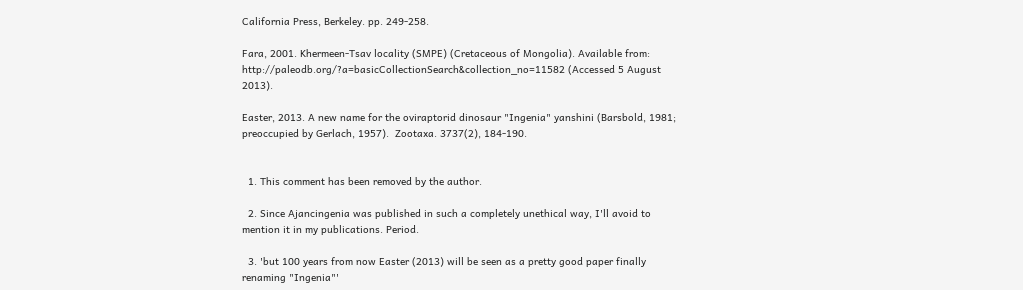California Press, Berkeley. pp. 249-258.

Fara, 2001. Khermeen-Tsav locality (SMPE) (Cretaceous of Mongolia). Available from: http://paleodb.org/?a=basicCollectionSearch&collection_no=11582 (Accessed 5 August 2013).

Easter, 2013. A new name for the oviraptorid dinosaur "Ingenia" yanshini (Barsbold, 1981; preoccupied by Gerlach, 1957).  Zootaxa. 3737(2), 184-190.


  1. This comment has been removed by the author.

  2. Since Ajancingenia was published in such a completely unethical way, I'll avoid to mention it in my publications. Period.

  3. 'but 100 years from now Easter (2013) will be seen as a pretty good paper finally renaming "Ingenia"'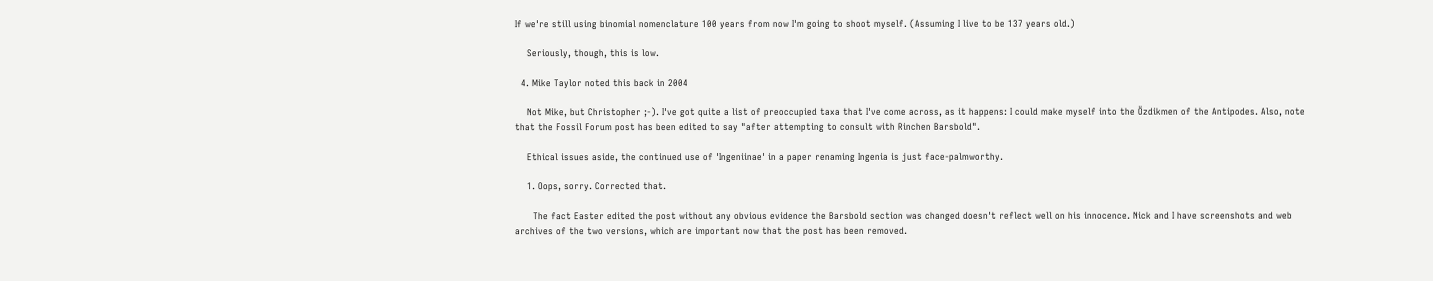If we're still using binomial nomenclature 100 years from now I'm going to shoot myself. (Assuming I live to be 137 years old.)

    Seriously, though, this is low.

  4. Mike Taylor noted this back in 2004

    Not Mike, but Christopher ;-). I've got quite a list of preoccupied taxa that I've come across, as it happens: I could make myself into the Özdikmen of the Antipodes. Also, note that the Fossil Forum post has been edited to say "after attempting to consult with Rinchen Barsbold".

    Ethical issues aside, the continued use of 'Ingeniinae' in a paper renaming Ingenia is just face-palmworthy.

    1. Oops, sorry. Corrected that.

      The fact Easter edited the post without any obvious evidence the Barsbold section was changed doesn't reflect well on his innocence. Nick and I have screenshots and web archives of the two versions, which are important now that the post has been removed.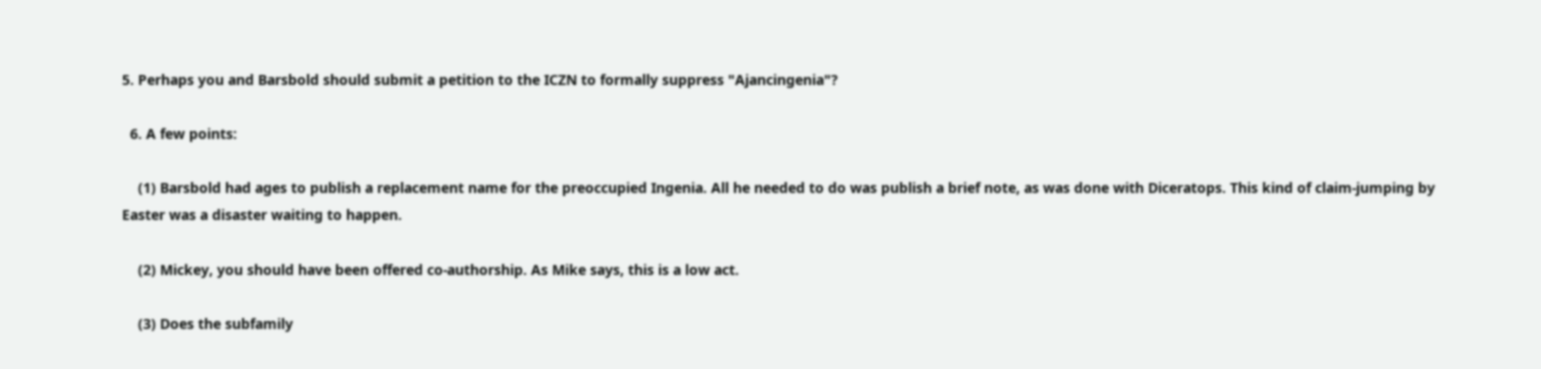5. Perhaps you and Barsbold should submit a petition to the ICZN to formally suppress "Ajancingenia"?

  6. A few points:

    (1) Barsbold had ages to publish a replacement name for the preoccupied Ingenia. All he needed to do was publish a brief note, as was done with Diceratops. This kind of claim-jumping by Easter was a disaster waiting to happen.

    (2) Mickey, you should have been offered co-authorship. As Mike says, this is a low act.

    (3) Does the subfamily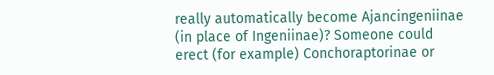really automatically become Ajancingeniinae (in place of Ingeniinae)? Someone could erect (for example) Conchoraptorinae or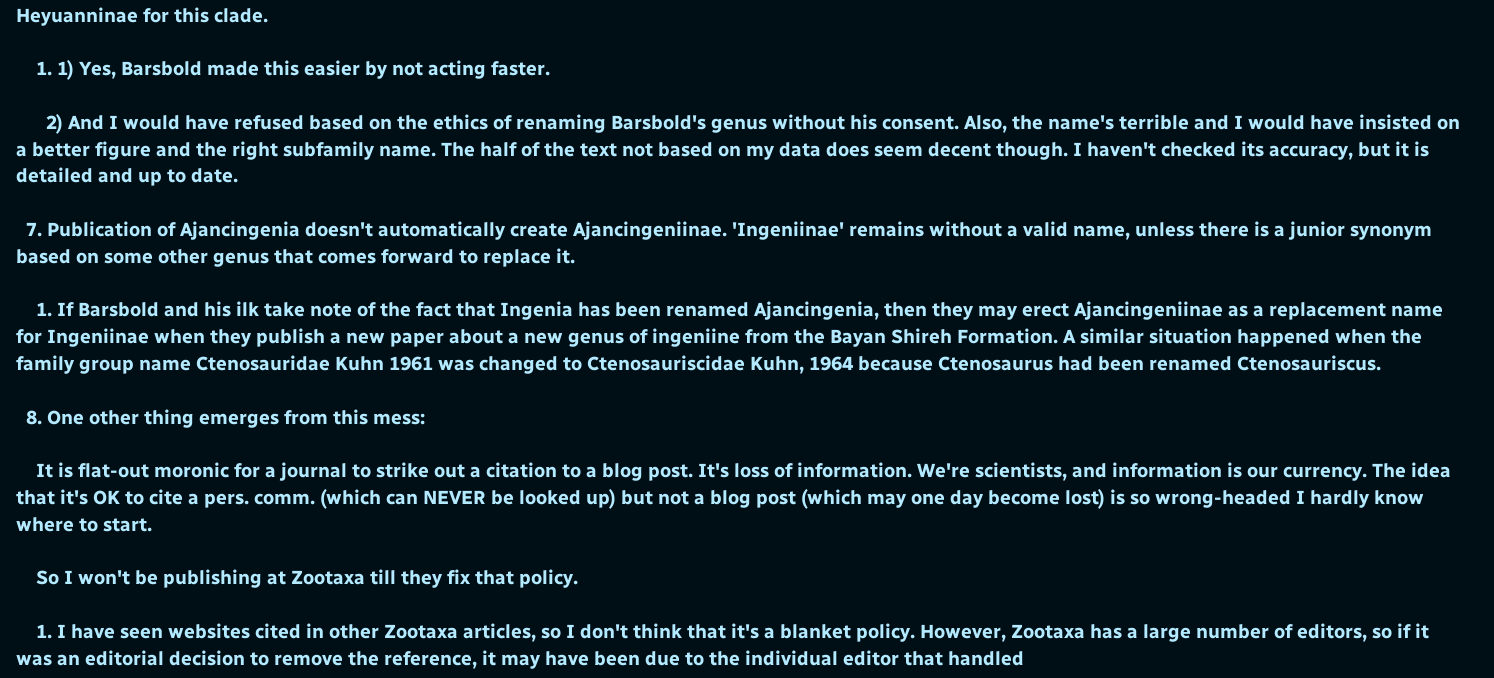Heyuanninae for this clade.

    1. 1) Yes, Barsbold made this easier by not acting faster.

      2) And I would have refused based on the ethics of renaming Barsbold's genus without his consent. Also, the name's terrible and I would have insisted on a better figure and the right subfamily name. The half of the text not based on my data does seem decent though. I haven't checked its accuracy, but it is detailed and up to date.

  7. Publication of Ajancingenia doesn't automatically create Ajancingeniinae. 'Ingeniinae' remains without a valid name, unless there is a junior synonym based on some other genus that comes forward to replace it.

    1. If Barsbold and his ilk take note of the fact that Ingenia has been renamed Ajancingenia, then they may erect Ajancingeniinae as a replacement name for Ingeniinae when they publish a new paper about a new genus of ingeniine from the Bayan Shireh Formation. A similar situation happened when the family group name Ctenosauridae Kuhn 1961 was changed to Ctenosauriscidae Kuhn, 1964 because Ctenosaurus had been renamed Ctenosauriscus.

  8. One other thing emerges from this mess:

    It is flat-out moronic for a journal to strike out a citation to a blog post. It's loss of information. We're scientists, and information is our currency. The idea that it's OK to cite a pers. comm. (which can NEVER be looked up) but not a blog post (which may one day become lost) is so wrong-headed I hardly know where to start.

    So I won't be publishing at Zootaxa till they fix that policy.

    1. I have seen websites cited in other Zootaxa articles, so I don't think that it's a blanket policy. However, Zootaxa has a large number of editors, so if it was an editorial decision to remove the reference, it may have been due to the individual editor that handled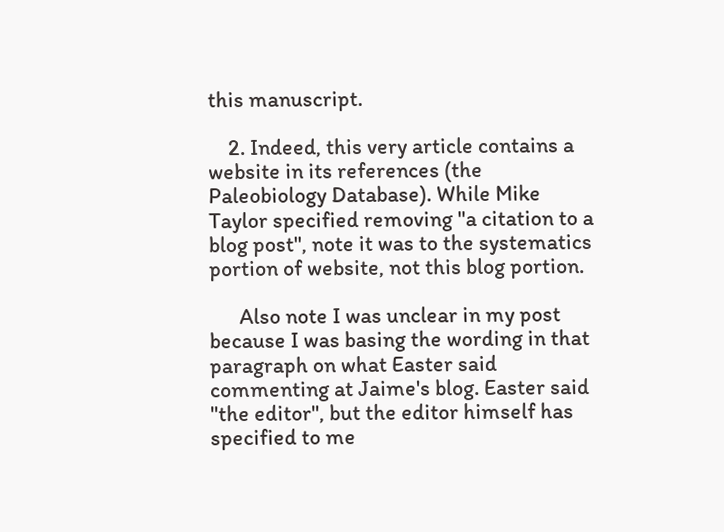this manuscript.

    2. Indeed, this very article contains a website in its references (the Paleobiology Database). While Mike Taylor specified removing "a citation to a blog post", note it was to the systematics portion of website, not this blog portion.

      Also note I was unclear in my post because I was basing the wording in that paragraph on what Easter said commenting at Jaime's blog. Easter said "the editor", but the editor himself has specified to me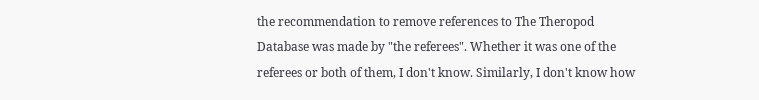the recommendation to remove references to The Theropod Database was made by "the referees". Whether it was one of the referees or both of them, I don't know. Similarly, I don't know how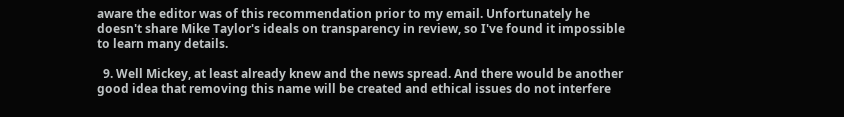aware the editor was of this recommendation prior to my email. Unfortunately he doesn't share Mike Taylor's ideals on transparency in review, so I've found it impossible to learn many details.

  9. Well Mickey, at least already knew and the news spread. And there would be another good idea that removing this name will be created and ethical issues do not interfere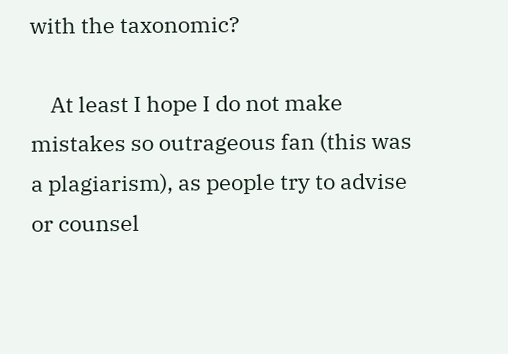with the taxonomic?

    At least I hope I do not make mistakes so outrageous fan (this was a plagiarism), as people try to advise or counsel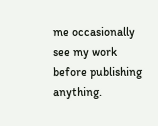me occasionally see my work before publishing anything.